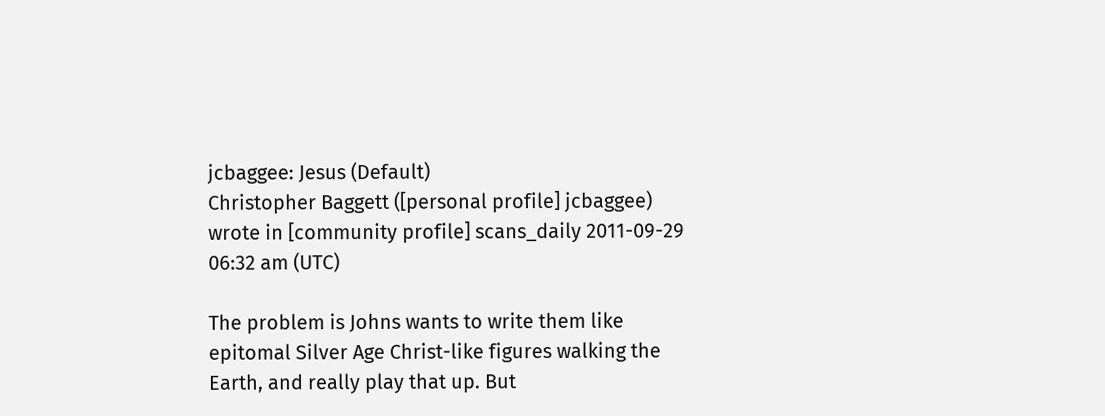jcbaggee: Jesus (Default)
Christopher Baggett ([personal profile] jcbaggee) wrote in [community profile] scans_daily 2011-09-29 06:32 am (UTC)

The problem is Johns wants to write them like epitomal Silver Age Christ-like figures walking the Earth, and really play that up. But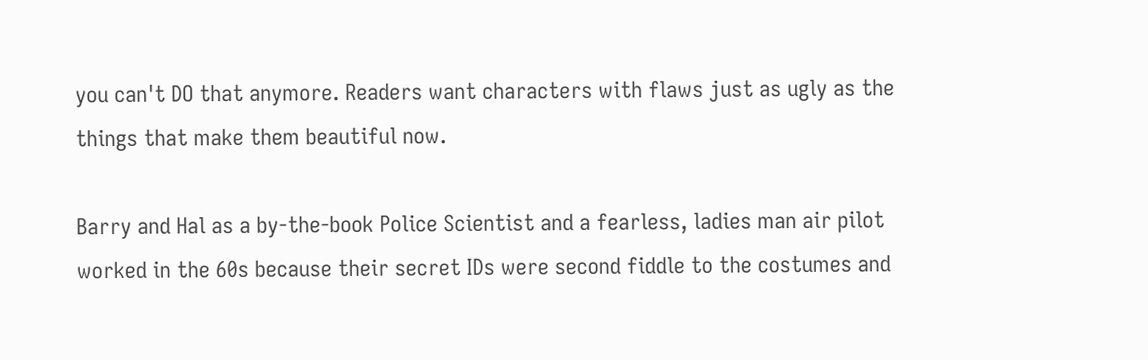you can't DO that anymore. Readers want characters with flaws just as ugly as the things that make them beautiful now.

Barry and Hal as a by-the-book Police Scientist and a fearless, ladies man air pilot worked in the 60s because their secret IDs were second fiddle to the costumes and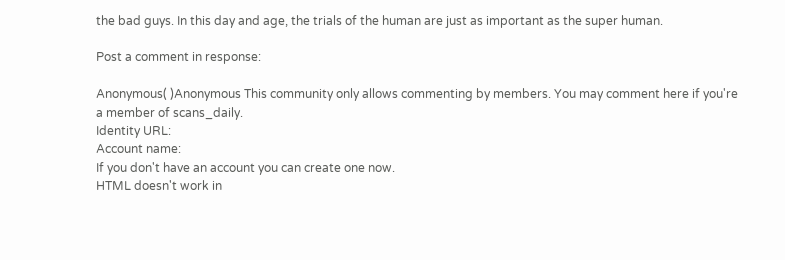the bad guys. In this day and age, the trials of the human are just as important as the super human.

Post a comment in response:

Anonymous( )Anonymous This community only allows commenting by members. You may comment here if you're a member of scans_daily.
Identity URL:
Account name:
If you don't have an account you can create one now.
HTML doesn't work in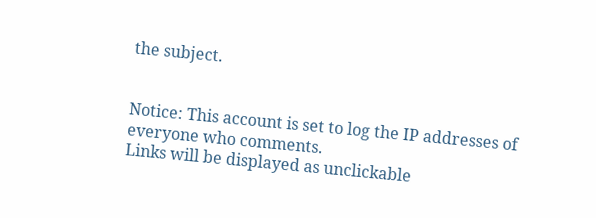the subject.


Notice: This account is set to log the IP addresses of everyone who comments.
Links will be displayed as unclickable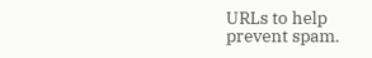URLs to help prevent spam.